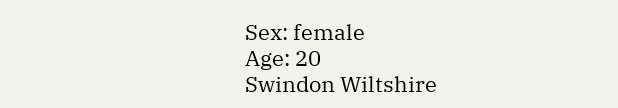Sex: female
Age: 20
Swindon Wiltshire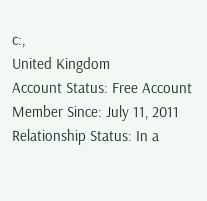c:,
United Kingdom
Account Status: Free Account
Member Since: July 11, 2011
Relationship Status: In a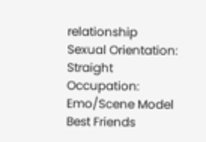relationship
Sexual Orientation: Straight
Occupation: Emo/Scene Model
Best Friends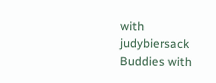with judybiersack
Buddies with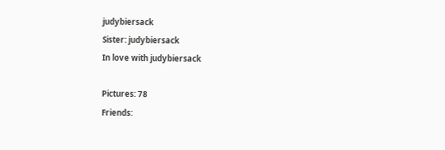judybiersack
Sister: judybiersack
In love with judybiersack

Pictures: 78
Friends: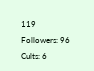119
Followers: 96
Cults: 6